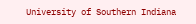University of Southern Indiana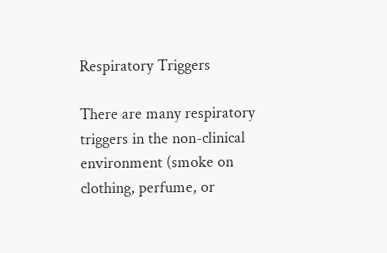Respiratory Triggers

There are many respiratory triggers in the non-clinical environment (smoke on clothing, perfume, or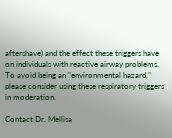aftershave) and the effect these triggers have on individuals with reactive airway problems. To avoid being an "environmental hazard," please consider using these respiratory triggers in moderation.

Contact Dr. Mellisa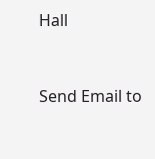Hall


Send Email to